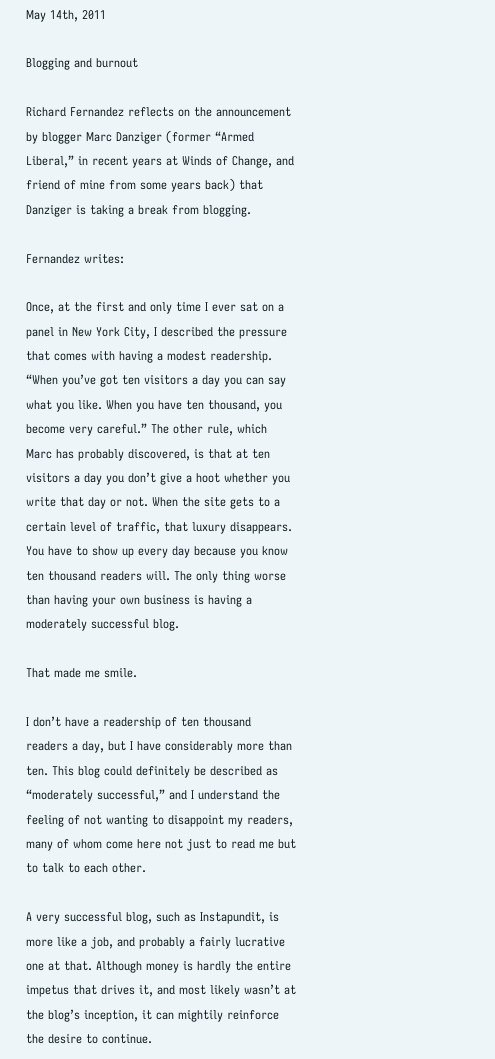May 14th, 2011

Blogging and burnout

Richard Fernandez reflects on the announcement by blogger Marc Danziger (former “Armed Liberal,” in recent years at Winds of Change, and friend of mine from some years back) that Danziger is taking a break from blogging.

Fernandez writes:

Once, at the first and only time I ever sat on a panel in New York City, I described the pressure that comes with having a modest readership. “When you’ve got ten visitors a day you can say what you like. When you have ten thousand, you become very careful.” The other rule, which Marc has probably discovered, is that at ten visitors a day you don’t give a hoot whether you write that day or not. When the site gets to a certain level of traffic, that luxury disappears. You have to show up every day because you know ten thousand readers will. The only thing worse than having your own business is having a moderately successful blog.

That made me smile.

I don’t have a readership of ten thousand readers a day, but I have considerably more than ten. This blog could definitely be described as “moderately successful,” and I understand the feeling of not wanting to disappoint my readers, many of whom come here not just to read me but to talk to each other.

A very successful blog, such as Instapundit, is more like a job, and probably a fairly lucrative one at that. Although money is hardly the entire impetus that drives it, and most likely wasn’t at the blog’s inception, it can mightily reinforce the desire to continue.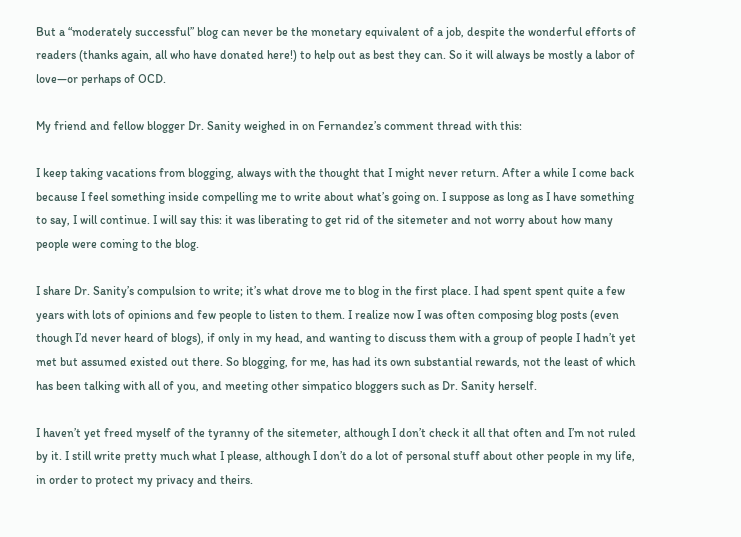But a “moderately successful” blog can never be the monetary equivalent of a job, despite the wonderful efforts of readers (thanks again, all who have donated here!) to help out as best they can. So it will always be mostly a labor of love—or perhaps of OCD.

My friend and fellow blogger Dr. Sanity weighed in on Fernandez’s comment thread with this:

I keep taking vacations from blogging, always with the thought that I might never return. After a while I come back because I feel something inside compelling me to write about what’s going on. I suppose as long as I have something to say, I will continue. I will say this: it was liberating to get rid of the sitemeter and not worry about how many people were coming to the blog.

I share Dr. Sanity’s compulsion to write; it’s what drove me to blog in the first place. I had spent spent quite a few years with lots of opinions and few people to listen to them. I realize now I was often composing blog posts (even though I’d never heard of blogs), if only in my head, and wanting to discuss them with a group of people I hadn’t yet met but assumed existed out there. So blogging, for me, has had its own substantial rewards, not the least of which has been talking with all of you, and meeting other simpatico bloggers such as Dr. Sanity herself.

I haven’t yet freed myself of the tyranny of the sitemeter, although I don’t check it all that often and I’m not ruled by it. I still write pretty much what I please, although I don’t do a lot of personal stuff about other people in my life, in order to protect my privacy and theirs.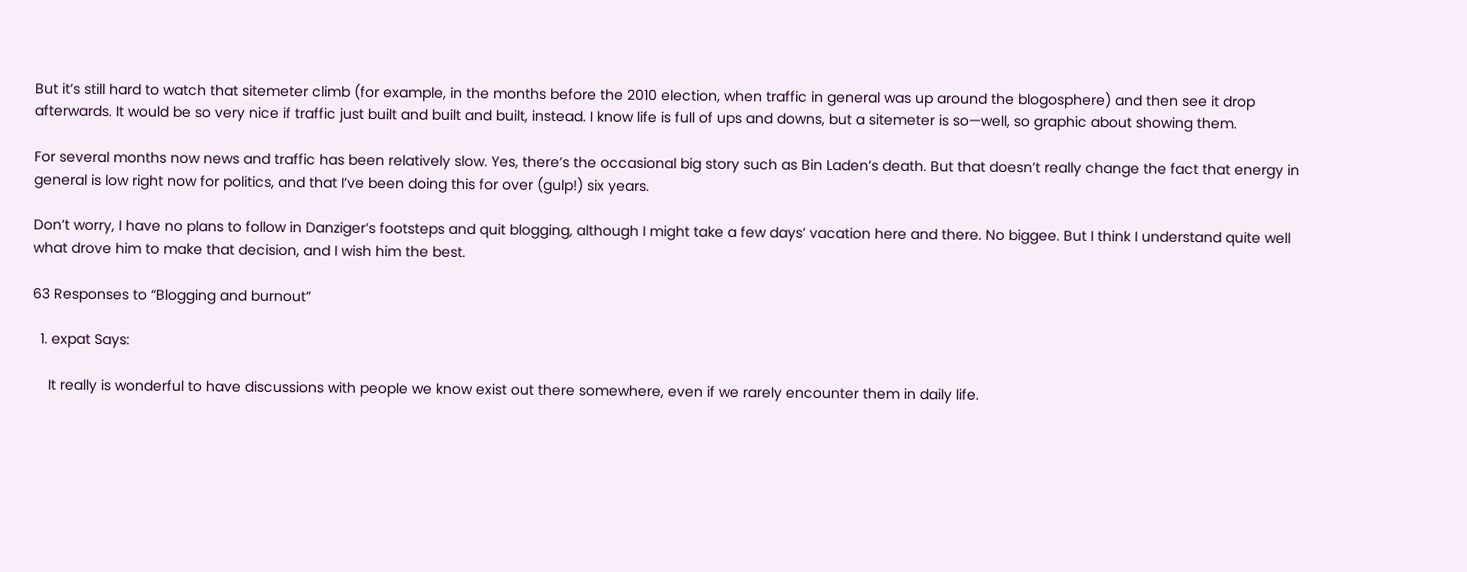But it’s still hard to watch that sitemeter climb (for example, in the months before the 2010 election, when traffic in general was up around the blogosphere) and then see it drop afterwards. It would be so very nice if traffic just built and built and built, instead. I know life is full of ups and downs, but a sitemeter is so—well, so graphic about showing them.

For several months now news and traffic has been relatively slow. Yes, there’s the occasional big story such as Bin Laden’s death. But that doesn’t really change the fact that energy in general is low right now for politics, and that I’ve been doing this for over (gulp!) six years.

Don’t worry, I have no plans to follow in Danziger’s footsteps and quit blogging, although I might take a few days’ vacation here and there. No biggee. But I think I understand quite well what drove him to make that decision, and I wish him the best.

63 Responses to “Blogging and burnout”

  1. expat Says:

    It really is wonderful to have discussions with people we know exist out there somewhere, even if we rarely encounter them in daily life.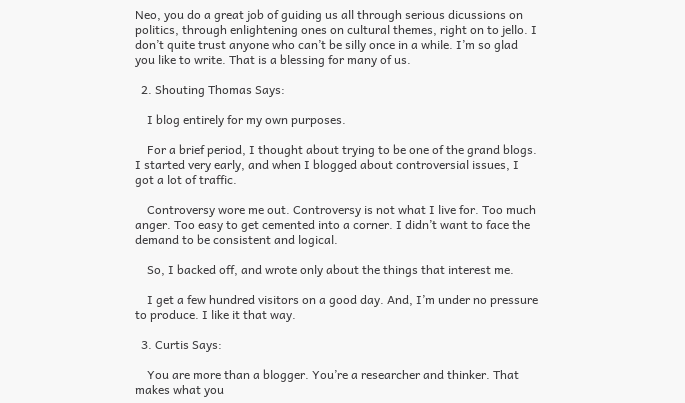Neo, you do a great job of guiding us all through serious dicussions on politics, through enlightening ones on cultural themes, right on to jello. I don’t quite trust anyone who can’t be silly once in a while. I’m so glad you like to write. That is a blessing for many of us.

  2. Shouting Thomas Says:

    I blog entirely for my own purposes.

    For a brief period, I thought about trying to be one of the grand blogs. I started very early, and when I blogged about controversial issues, I got a lot of traffic.

    Controversy wore me out. Controversy is not what I live for. Too much anger. Too easy to get cemented into a corner. I didn’t want to face the demand to be consistent and logical.

    So, I backed off, and wrote only about the things that interest me.

    I get a few hundred visitors on a good day. And, I’m under no pressure to produce. I like it that way.

  3. Curtis Says:

    You are more than a blogger. You’re a researcher and thinker. That makes what you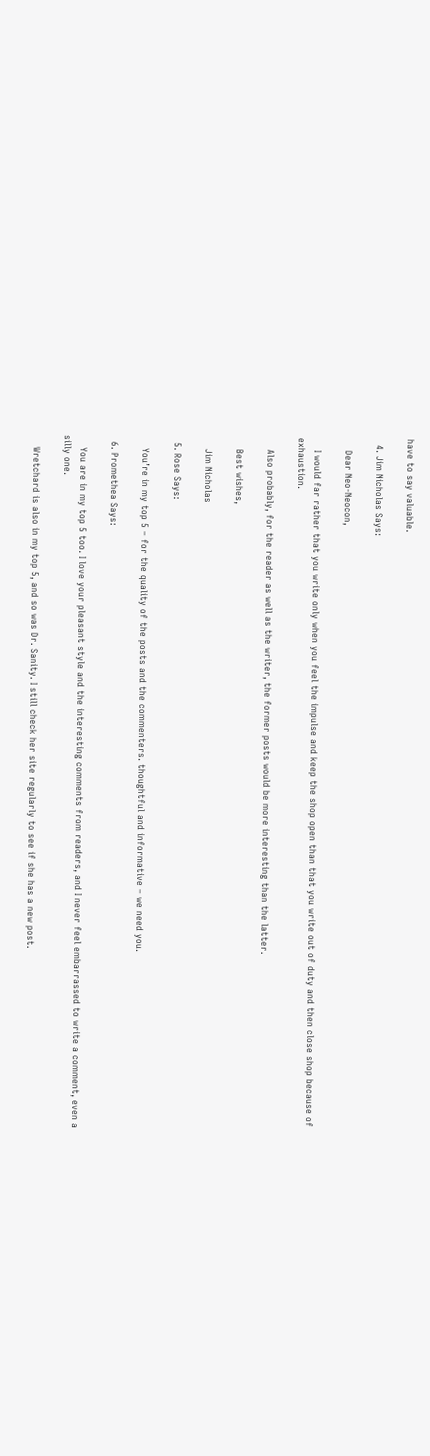have to say valuable.

  4. Jim Nicholas Says:

    Dear Neo-Neocon,

    I would far rather that you write only when you feel the impulse and keep the shop open than that you write out of duty and then close shop because of exhaustion.

    Also probably, for the reader as well as the writer, the former posts would be more interesting than the latter.

    Best wishes,

    Jim Nicholas

  5. Rose Says:

    You’re in my top 5 – for the quality of the posts and the commenters. thoughtful and informative – we need you.

  6. Promethea Says:

    You are in my top 5 too. I love your pleasant style and the interesting comments from readers, and I never feel embarrassed to write a comment, even a silly one.

    Wretchard is also in my top 5, and so was Dr. Sanity. I still check her site regularly to see if she has a new post.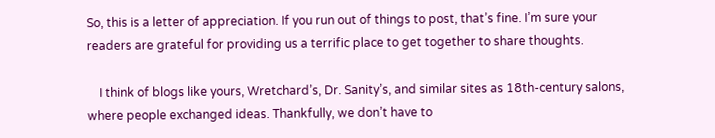So, this is a letter of appreciation. If you run out of things to post, that’s fine. I’m sure your readers are grateful for providing us a terrific place to get together to share thoughts.

    I think of blogs like yours, Wretchard’s, Dr. Sanity’s, and similar sites as 18th-century salons, where people exchanged ideas. Thankfully, we don’t have to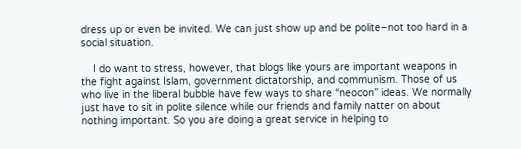dress up or even be invited. We can just show up and be polite–not too hard in a social situation.

    I do want to stress, however, that blogs like yours are important weapons in the fight against Islam, government dictatorship, and communism. Those of us who live in the liberal bubble have few ways to share “neocon” ideas. We normally just have to sit in polite silence while our friends and family natter on about nothing important. So you are doing a great service in helping to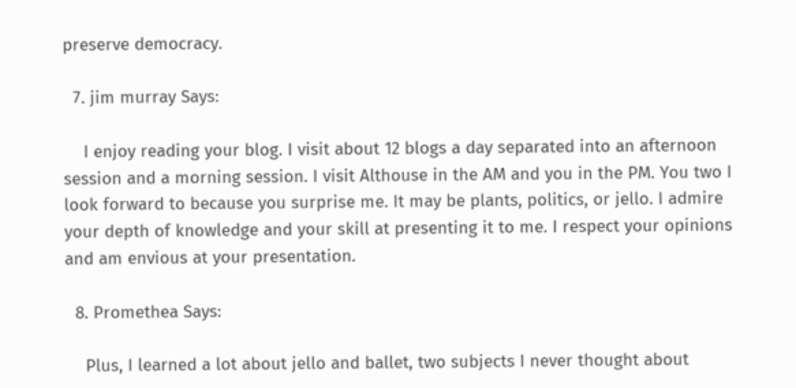preserve democracy.

  7. jim murray Says:

    I enjoy reading your blog. I visit about 12 blogs a day separated into an afternoon session and a morning session. I visit Althouse in the AM and you in the PM. You two I look forward to because you surprise me. It may be plants, politics, or jello. I admire your depth of knowledge and your skill at presenting it to me. I respect your opinions and am envious at your presentation.

  8. Promethea Says:

    Plus, I learned a lot about jello and ballet, two subjects I never thought about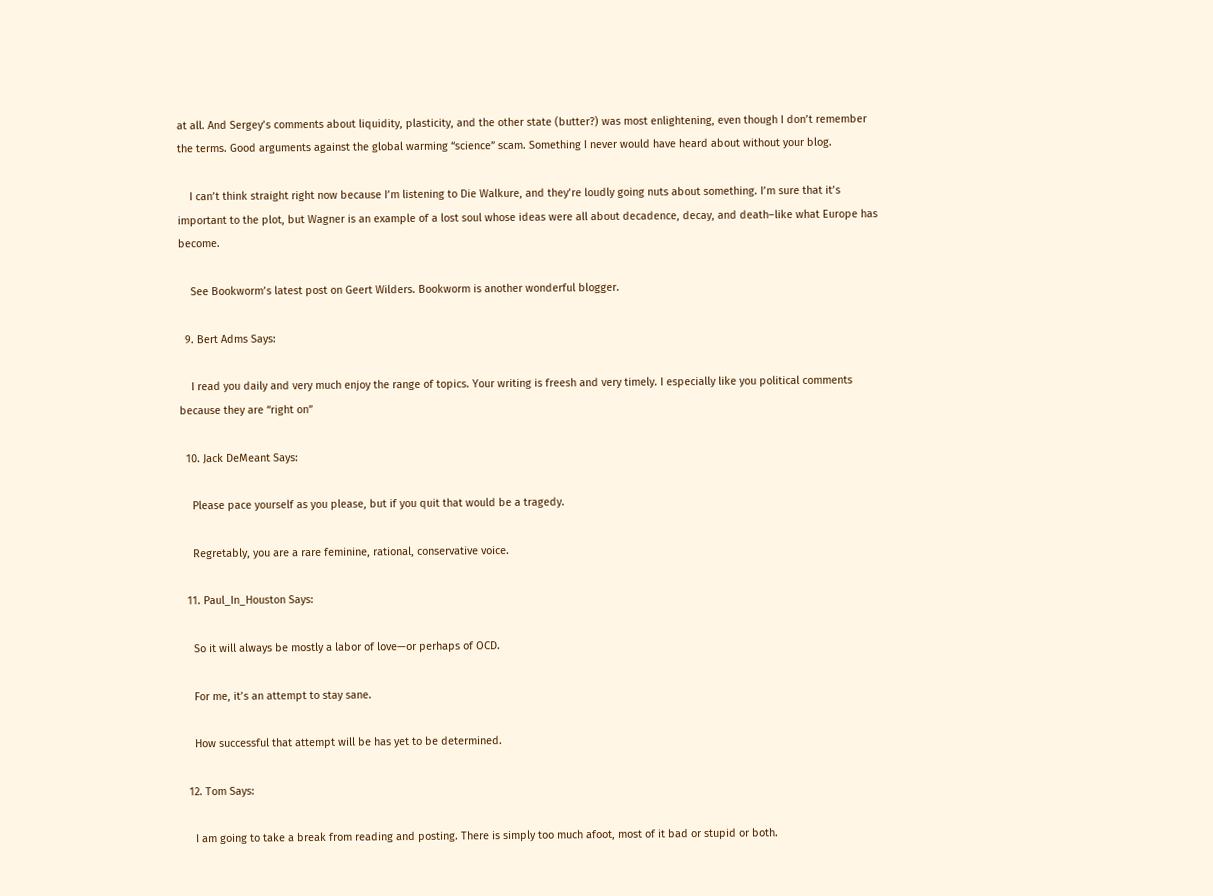at all. And Sergey’s comments about liquidity, plasticity, and the other state (butter?) was most enlightening, even though I don’t remember the terms. Good arguments against the global warming “science” scam. Something I never would have heard about without your blog.

    I can’t think straight right now because I’m listening to Die Walkure, and they’re loudly going nuts about something. I’m sure that it’s important to the plot, but Wagner is an example of a lost soul whose ideas were all about decadence, decay, and death–like what Europe has become.

    See Bookworm’s latest post on Geert Wilders. Bookworm is another wonderful blogger.

  9. Bert Adms Says:

    I read you daily and very much enjoy the range of topics. Your writing is freesh and very timely. I especially like you political comments because they are “right on”

  10. Jack DeMeant Says:

    Please pace yourself as you please, but if you quit that would be a tragedy.

    Regretably, you are a rare feminine, rational, conservative voice.

  11. Paul_In_Houston Says:

    So it will always be mostly a labor of love—or perhaps of OCD.

    For me, it’s an attempt to stay sane.

    How successful that attempt will be has yet to be determined.

  12. Tom Says:

    I am going to take a break from reading and posting. There is simply too much afoot, most of it bad or stupid or both.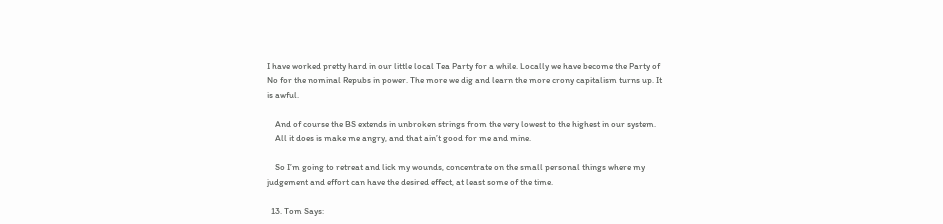I have worked pretty hard in our little local Tea Party for a while. Locally we have become the Party of No for the nominal Repubs in power. The more we dig and learn the more crony capitalism turns up. It is awful.

    And of course the BS extends in unbroken strings from the very lowest to the highest in our system.
    All it does is make me angry, and that ain’t good for me and mine.

    So I’m going to retreat and lick my wounds, concentrate on the small personal things where my judgement and effort can have the desired effect, at least some of the time.

  13. Tom Says: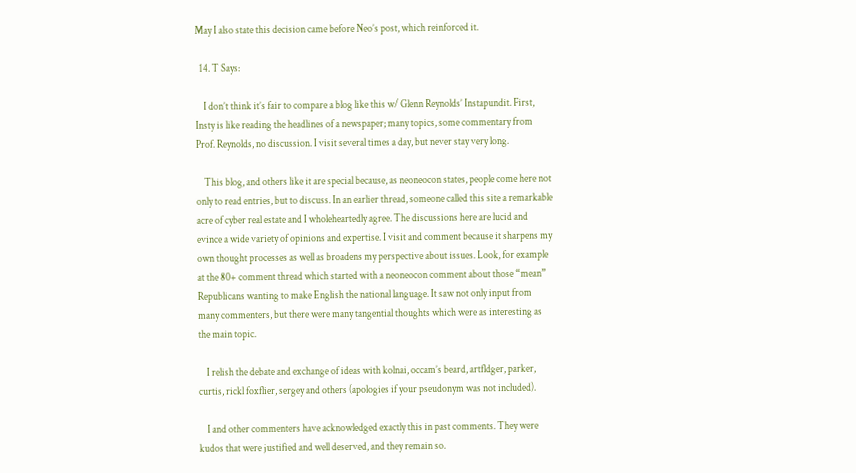May I also state this decision came before Neo’s post, which reinforced it.

  14. T Says:

    I don’t think it’s fair to compare a blog like this w/ Glenn Reynolds’ Instapundit. First, Insty is like reading the headlines of a newspaper; many topics, some commentary from Prof. Reynolds, no discussion. I visit several times a day, but never stay very long.

    This blog, and others like it are special because, as neoneocon states, people come here not only to read entries, but to discuss. In an earlier thread, someone called this site a remarkable acre of cyber real estate and I wholeheartedly agree. The discussions here are lucid and evince a wide variety of opinions and expertise. I visit and comment because it sharpens my own thought processes as well as broadens my perspective about issues. Look, for example at the 80+ comment thread which started with a neoneocon comment about those “mean” Republicans wanting to make English the national language. It saw not only input from many commenters, but there were many tangential thoughts which were as interesting as the main topic.

    I relish the debate and exchange of ideas with kolnai, occam’s beard, artfldger, parker, curtis, rickl foxflier, sergey and others (apologies if your pseudonym was not included).

    I and other commenters have acknowledged exactly this in past comments. They were kudos that were justified and well deserved, and they remain so.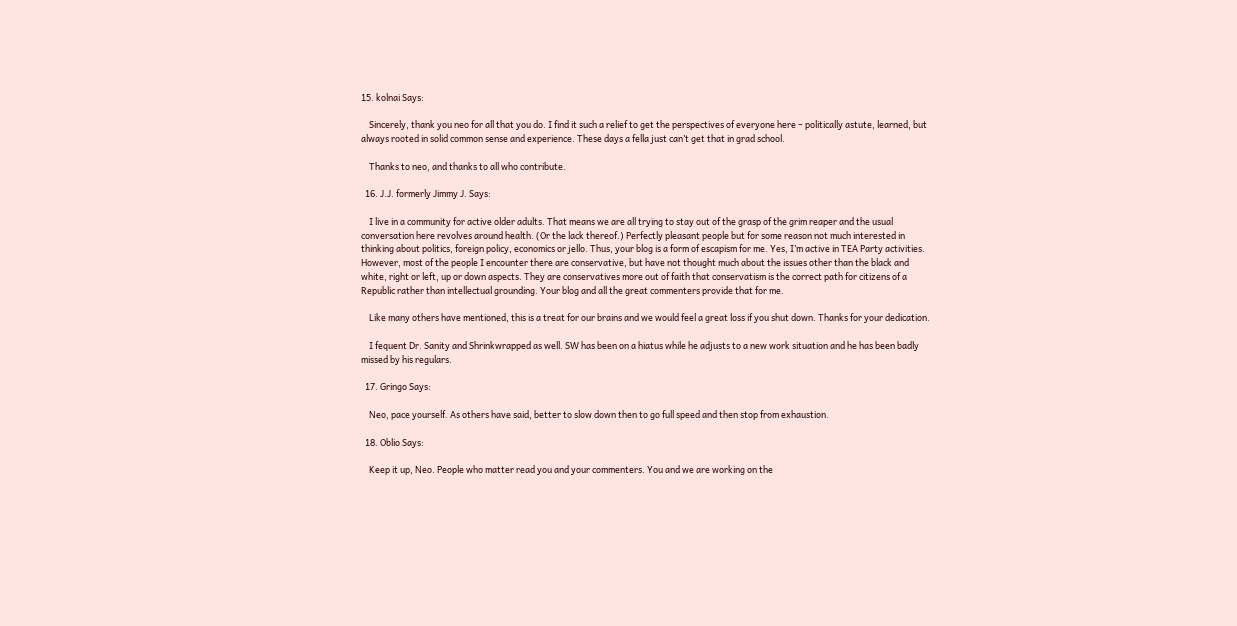15. kolnai Says:

    Sincerely, thank you neo for all that you do. I find it such a relief to get the perspectives of everyone here – politically astute, learned, but always rooted in solid common sense and experience. These days a fella just can’t get that in grad school.

    Thanks to neo, and thanks to all who contribute.

  16. J.J. formerly Jimmy J. Says:

    I live in a community for active older adults. That means we are all trying to stay out of the grasp of the grim reaper and the usual conversation here revolves around health. (Or the lack thereof.) Perfectly pleasant people but for some reason not much interested in thinking about politics, foreign policy, economics or jello. Thus, your blog is a form of escapism for me. Yes, I’m active in TEA Party activities. However, most of the people I encounter there are conservative, but have not thought much about the issues other than the black and white, right or left, up or down aspects. They are conservatives more out of faith that conservatism is the correct path for citizens of a Republic rather than intellectual grounding. Your blog and all the great commenters provide that for me.

    Like many others have mentioned, this is a treat for our brains and we would feel a great loss if you shut down. Thanks for your dedication.

    I fequent Dr. Sanity and Shrinkwrapped as well. SW has been on a hiatus while he adjusts to a new work situation and he has been badly missed by his regulars.

  17. Gringo Says:

    Neo, pace yourself. As others have said, better to slow down then to go full speed and then stop from exhaustion.

  18. Oblio Says:

    Keep it up, Neo. People who matter read you and your commenters. You and we are working on the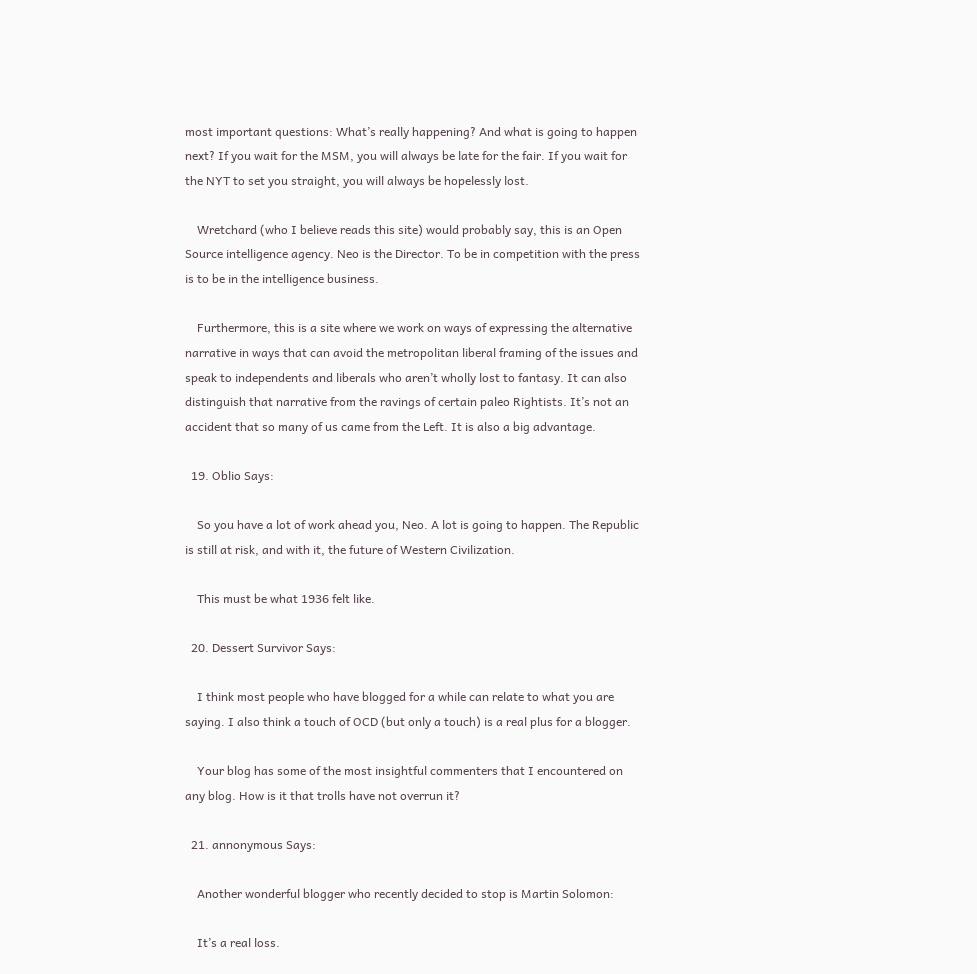most important questions: What’s really happening? And what is going to happen next? If you wait for the MSM, you will always be late for the fair. If you wait for the NYT to set you straight, you will always be hopelessly lost.

    Wretchard (who I believe reads this site) would probably say, this is an Open Source intelligence agency. Neo is the Director. To be in competition with the press is to be in the intelligence business.

    Furthermore, this is a site where we work on ways of expressing the alternative narrative in ways that can avoid the metropolitan liberal framing of the issues and speak to independents and liberals who aren’t wholly lost to fantasy. It can also distinguish that narrative from the ravings of certain paleo Rightists. It’s not an accident that so many of us came from the Left. It is also a big advantage.

  19. Oblio Says:

    So you have a lot of work ahead you, Neo. A lot is going to happen. The Republic is still at risk, and with it, the future of Western Civilization.

    This must be what 1936 felt like.

  20. Dessert Survivor Says:

    I think most people who have blogged for a while can relate to what you are saying. I also think a touch of OCD (but only a touch) is a real plus for a blogger.

    Your blog has some of the most insightful commenters that I encountered on any blog. How is it that trolls have not overrun it?

  21. annonymous Says:

    Another wonderful blogger who recently decided to stop is Martin Solomon:

    It’s a real loss.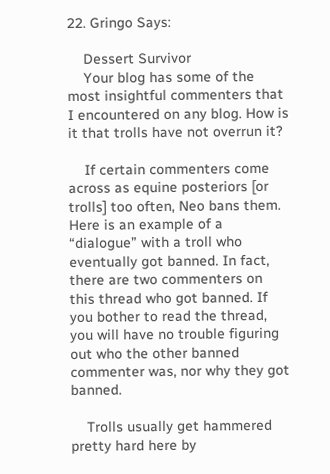22. Gringo Says:

    Dessert Survivor
    Your blog has some of the most insightful commenters that I encountered on any blog. How is it that trolls have not overrun it?

    If certain commenters come across as equine posteriors [or trolls] too often, Neo bans them. Here is an example of a “dialogue” with a troll who eventually got banned. In fact, there are two commenters on this thread who got banned. If you bother to read the thread, you will have no trouble figuring out who the other banned commenter was, nor why they got banned.

    Trolls usually get hammered pretty hard here by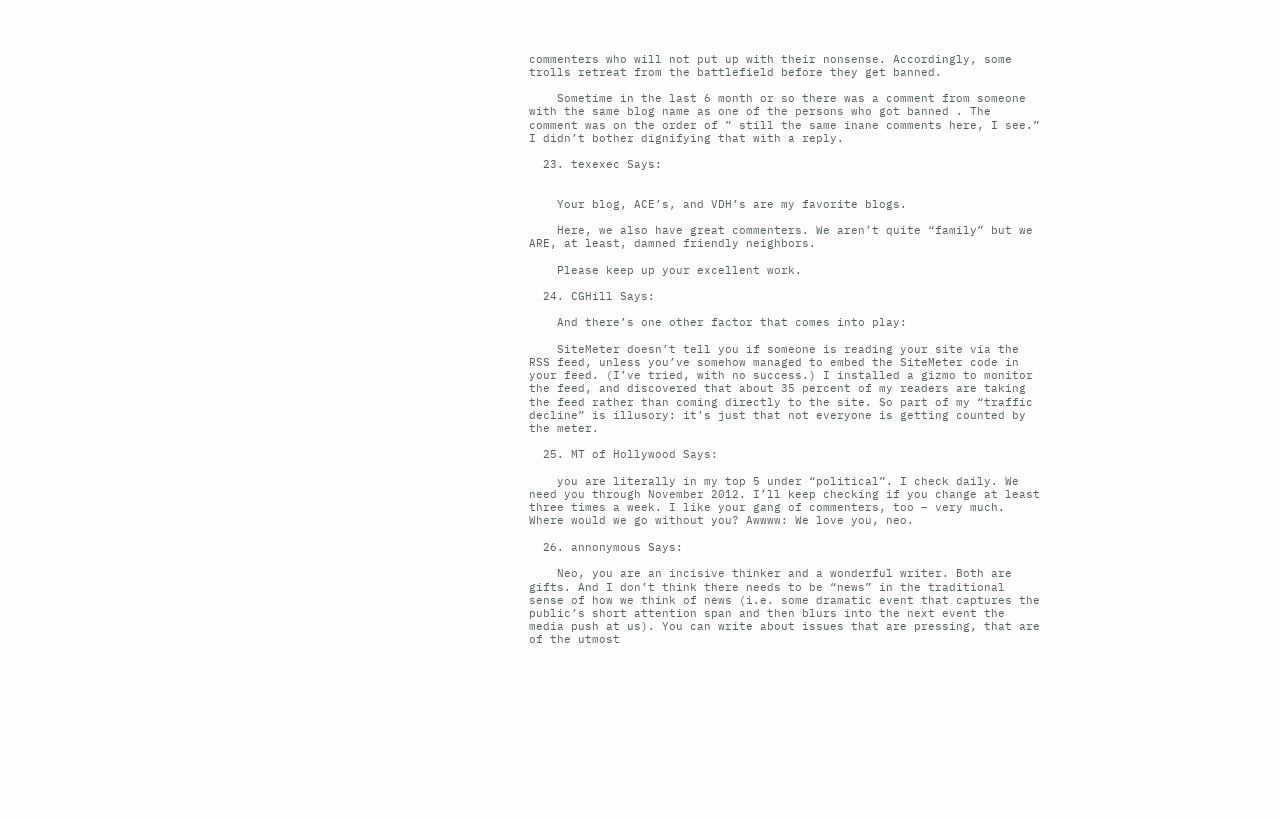commenters who will not put up with their nonsense. Accordingly, some trolls retreat from the battlefield before they get banned.

    Sometime in the last 6 month or so there was a comment from someone with the same blog name as one of the persons who got banned . The comment was on the order of ” still the same inane comments here, I see.” I didn’t bother dignifying that with a reply.

  23. texexec Says:


    Your blog, ACE’s, and VDH’s are my favorite blogs.

    Here, we also have great commenters. We aren’t quite “family” but we ARE, at least, damned friendly neighbors.

    Please keep up your excellent work.

  24. CGHill Says:

    And there’s one other factor that comes into play:

    SiteMeter doesn’t tell you if someone is reading your site via the RSS feed, unless you’ve somehow managed to embed the SiteMeter code in your feed. (I’ve tried, with no success.) I installed a gizmo to monitor the feed, and discovered that about 35 percent of my readers are taking the feed rather than coming directly to the site. So part of my “traffic decline” is illusory: it’s just that not everyone is getting counted by the meter.

  25. MT of Hollywood Says:

    you are literally in my top 5 under “political”. I check daily. We need you through November 2012. I’ll keep checking if you change at least three times a week. I like your gang of commenters, too – very much. Where would we go without you? Awwww: We love you, neo.

  26. annonymous Says:

    Neo, you are an incisive thinker and a wonderful writer. Both are gifts. And I don’t think there needs to be “news” in the traditional sense of how we think of news (i.e. some dramatic event that captures the public’s short attention span and then blurs into the next event the media push at us). You can write about issues that are pressing, that are of the utmost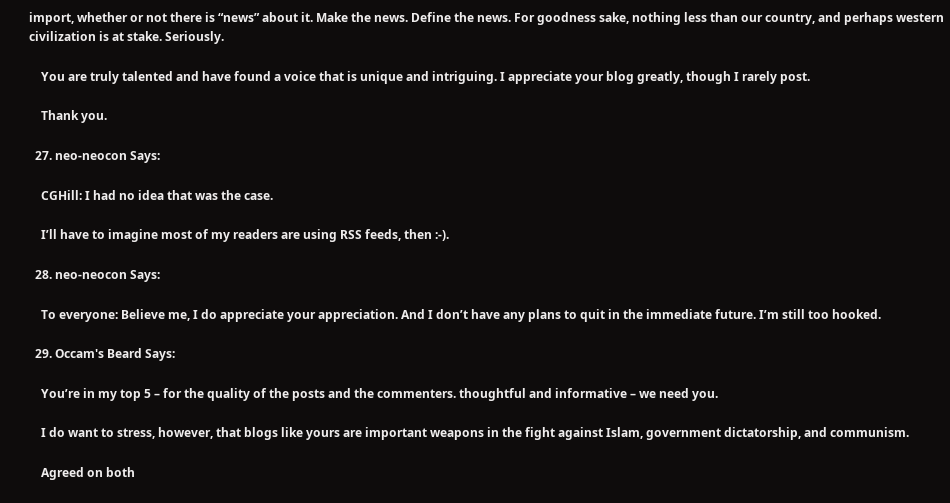import, whether or not there is “news” about it. Make the news. Define the news. For goodness sake, nothing less than our country, and perhaps western civilization is at stake. Seriously.

    You are truly talented and have found a voice that is unique and intriguing. I appreciate your blog greatly, though I rarely post.

    Thank you.

  27. neo-neocon Says:

    CGHill: I had no idea that was the case.

    I’ll have to imagine most of my readers are using RSS feeds, then :-).

  28. neo-neocon Says:

    To everyone: Believe me, I do appreciate your appreciation. And I don’t have any plans to quit in the immediate future. I’m still too hooked.

  29. Occam's Beard Says:

    You’re in my top 5 – for the quality of the posts and the commenters. thoughtful and informative – we need you.

    I do want to stress, however, that blogs like yours are important weapons in the fight against Islam, government dictatorship, and communism.

    Agreed on both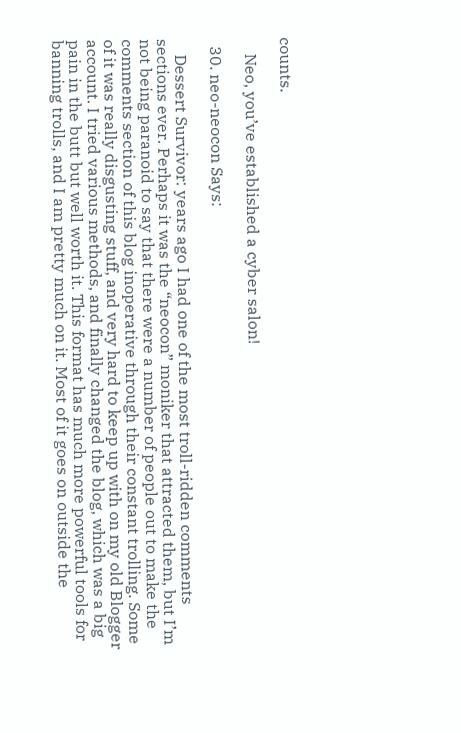counts.

    Neo, you’ve established a cyber salon!

  30. neo-neocon Says:

    Dessert Survivor: years ago I had one of the most troll-ridden comments sections ever. Perhaps it was the “neocon” moniker that attracted them, but I’m not being paranoid to say that there were a number of people out to make the comments section of this blog inoperative through their constant trolling. Some of it was really disgusting stuff, and very hard to keep up with on my old Blogger account. I tried various methods, and finally changed the blog, which was a big pain in the butt but well worth it. This format has much more powerful tools for banning trolls, and I am pretty much on it. Most of it goes on outside the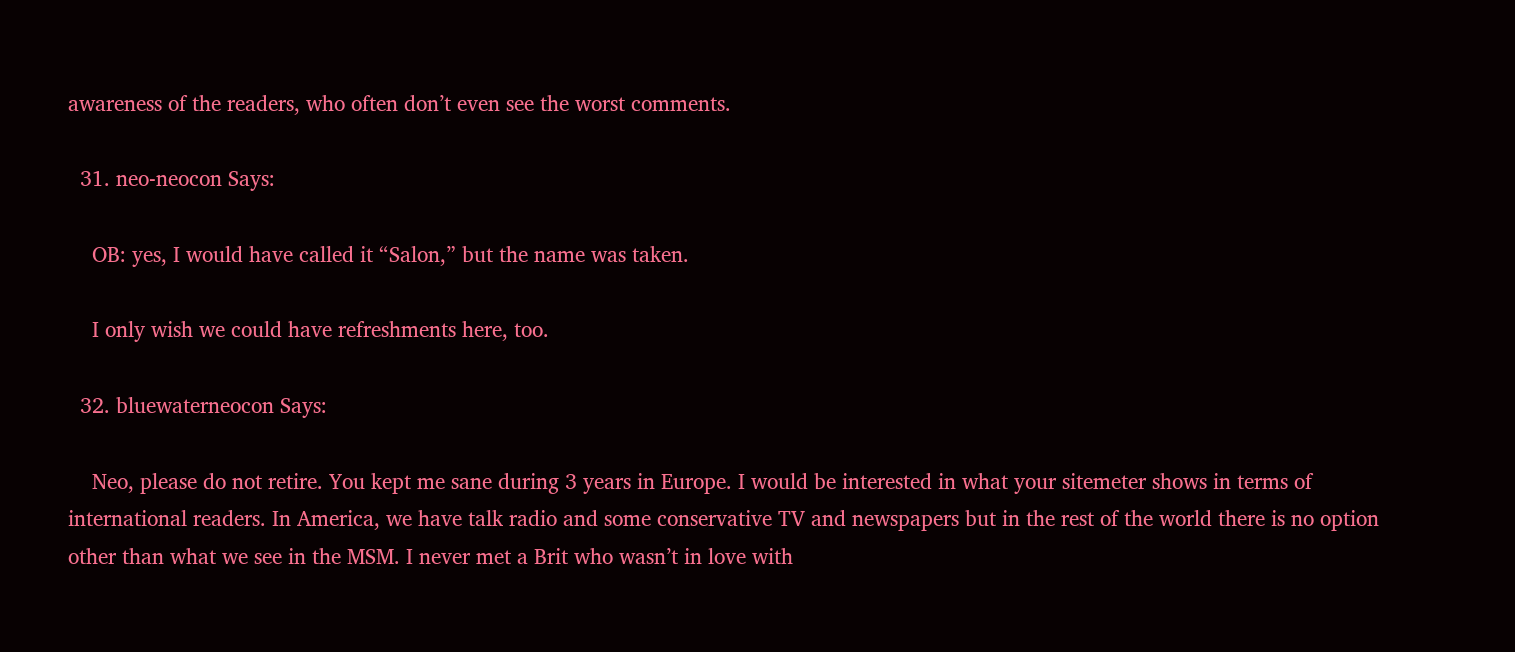awareness of the readers, who often don’t even see the worst comments.

  31. neo-neocon Says:

    OB: yes, I would have called it “Salon,” but the name was taken.

    I only wish we could have refreshments here, too.

  32. bluewaterneocon Says:

    Neo, please do not retire. You kept me sane during 3 years in Europe. I would be interested in what your sitemeter shows in terms of international readers. In America, we have talk radio and some conservative TV and newspapers but in the rest of the world there is no option other than what we see in the MSM. I never met a Brit who wasn’t in love with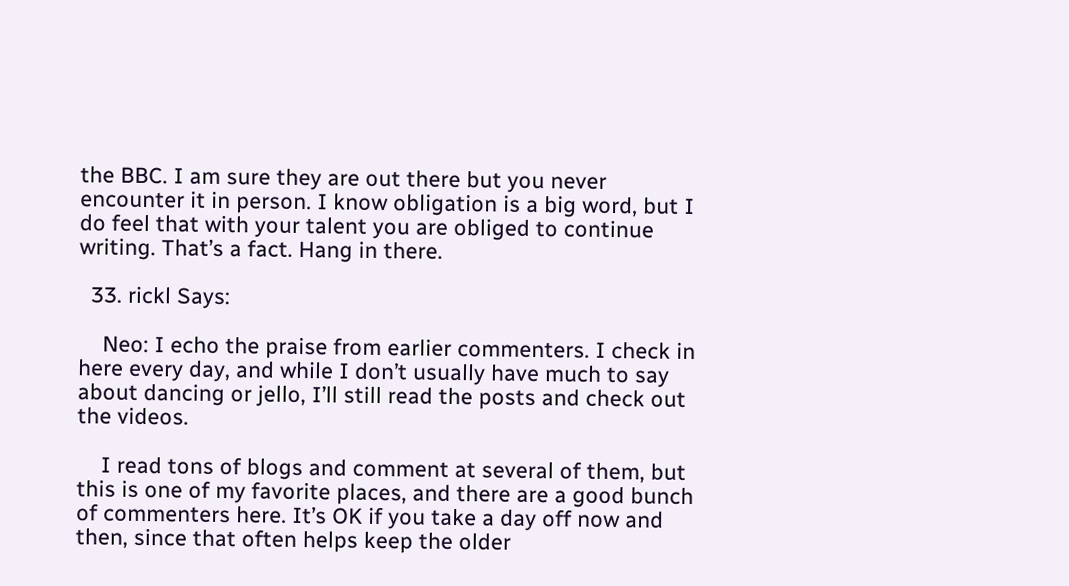the BBC. I am sure they are out there but you never encounter it in person. I know obligation is a big word, but I do feel that with your talent you are obliged to continue writing. That’s a fact. Hang in there.

  33. rickl Says:

    Neo: I echo the praise from earlier commenters. I check in here every day, and while I don’t usually have much to say about dancing or jello, I’ll still read the posts and check out the videos.

    I read tons of blogs and comment at several of them, but this is one of my favorite places, and there are a good bunch of commenters here. It’s OK if you take a day off now and then, since that often helps keep the older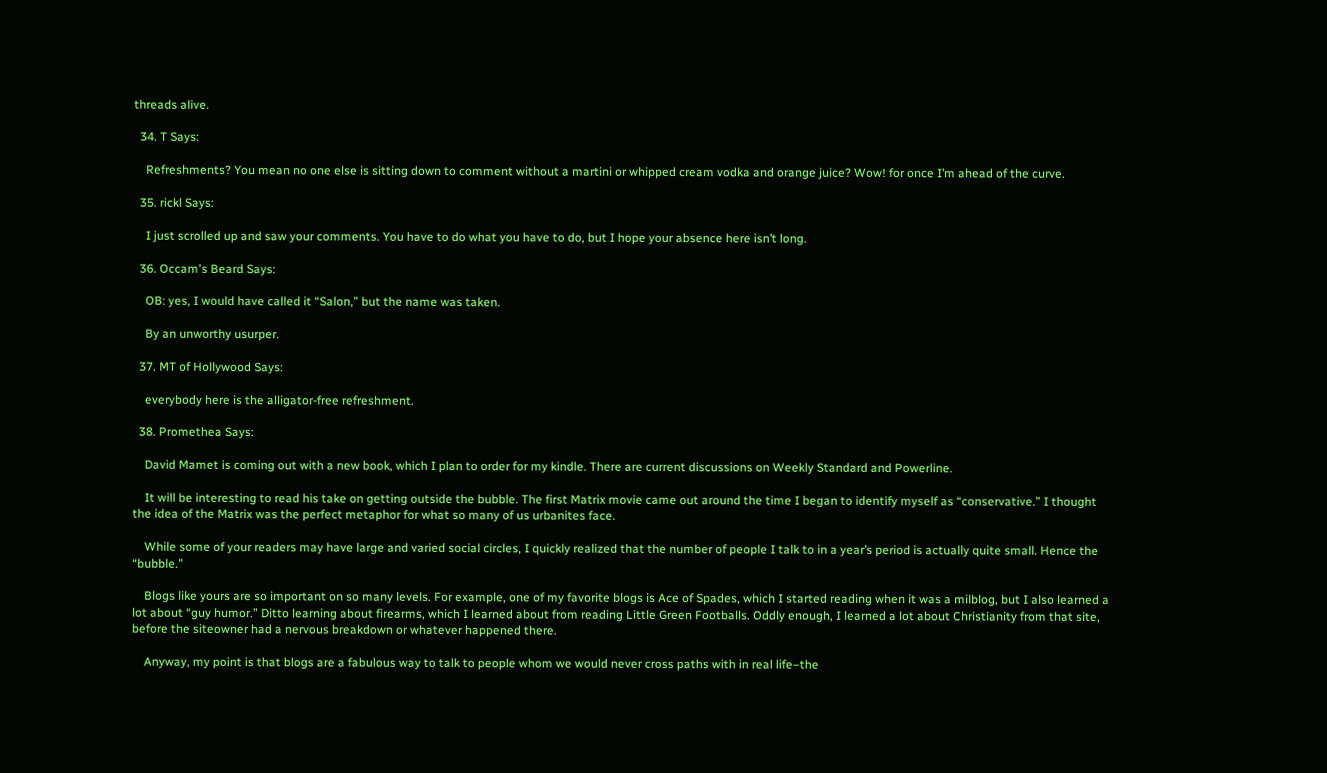threads alive.

  34. T Says:

    Refreshments? You mean no one else is sitting down to comment without a martini or whipped cream vodka and orange juice? Wow! for once I’m ahead of the curve.

  35. rickl Says:

    I just scrolled up and saw your comments. You have to do what you have to do, but I hope your absence here isn’t long.

  36. Occam's Beard Says:

    OB: yes, I would have called it “Salon,” but the name was taken.

    By an unworthy usurper.

  37. MT of Hollywood Says:

    everybody here is the alligator-free refreshment.

  38. Promethea Says:

    David Mamet is coming out with a new book, which I plan to order for my kindle. There are current discussions on Weekly Standard and Powerline.

    It will be interesting to read his take on getting outside the bubble. The first Matrix movie came out around the time I began to identify myself as “conservative.” I thought the idea of the Matrix was the perfect metaphor for what so many of us urbanites face.

    While some of your readers may have large and varied social circles, I quickly realized that the number of people I talk to in a year’s period is actually quite small. Hence the “bubble.”

    Blogs like yours are so important on so many levels. For example, one of my favorite blogs is Ace of Spades, which I started reading when it was a milblog, but I also learned a lot about “guy humor.” Ditto learning about firearms, which I learned about from reading Little Green Footballs. Oddly enough, I learned a lot about Christianity from that site, before the siteowner had a nervous breakdown or whatever happened there.

    Anyway, my point is that blogs are a fabulous way to talk to people whom we would never cross paths with in real life–the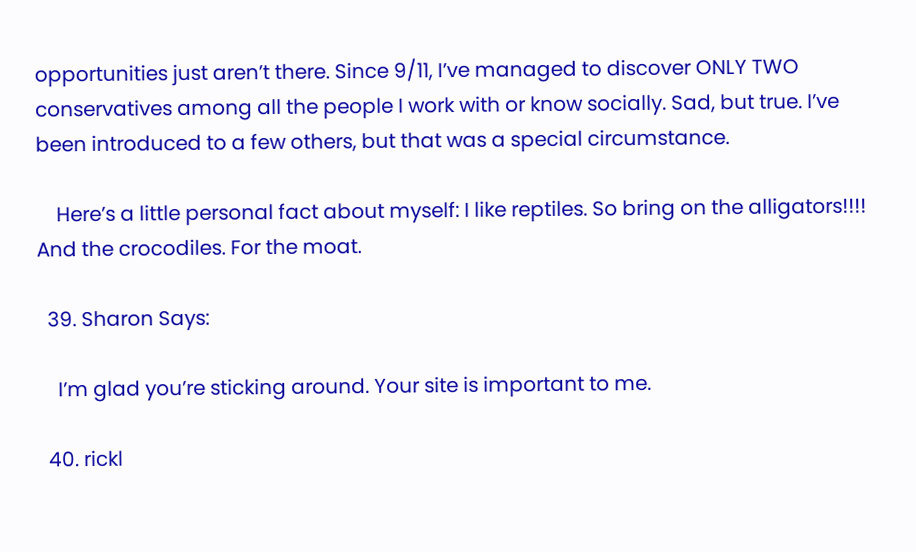opportunities just aren’t there. Since 9/11, I’ve managed to discover ONLY TWO conservatives among all the people I work with or know socially. Sad, but true. I’ve been introduced to a few others, but that was a special circumstance.

    Here’s a little personal fact about myself: I like reptiles. So bring on the alligators!!!! And the crocodiles. For the moat.

  39. Sharon Says:

    I’m glad you’re sticking around. Your site is important to me.

  40. rickl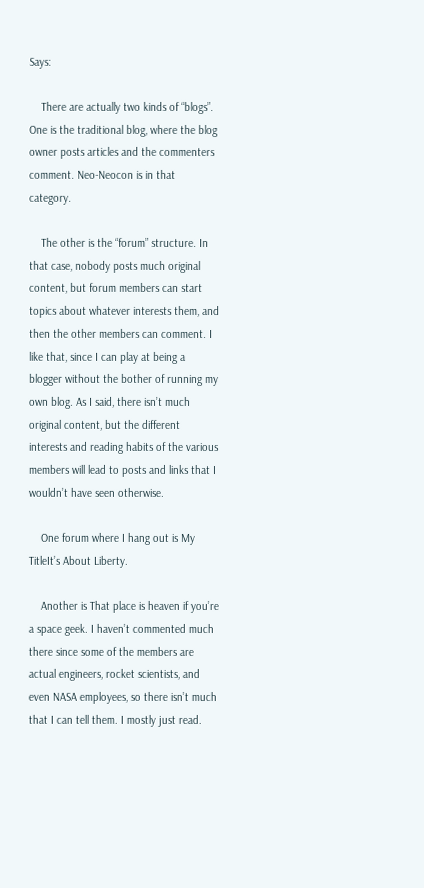Says:

    There are actually two kinds of “blogs”. One is the traditional blog, where the blog owner posts articles and the commenters comment. Neo-Neocon is in that category.

    The other is the “forum” structure. In that case, nobody posts much original content, but forum members can start topics about whatever interests them, and then the other members can comment. I like that, since I can play at being a blogger without the bother of running my own blog. As I said, there isn’t much original content, but the different interests and reading habits of the various members will lead to posts and links that I wouldn’t have seen otherwise.

    One forum where I hang out is My TitleIt’s About Liberty.

    Another is That place is heaven if you’re a space geek. I haven’t commented much there since some of the members are actual engineers, rocket scientists, and even NASA employees, so there isn’t much that I can tell them. I mostly just read.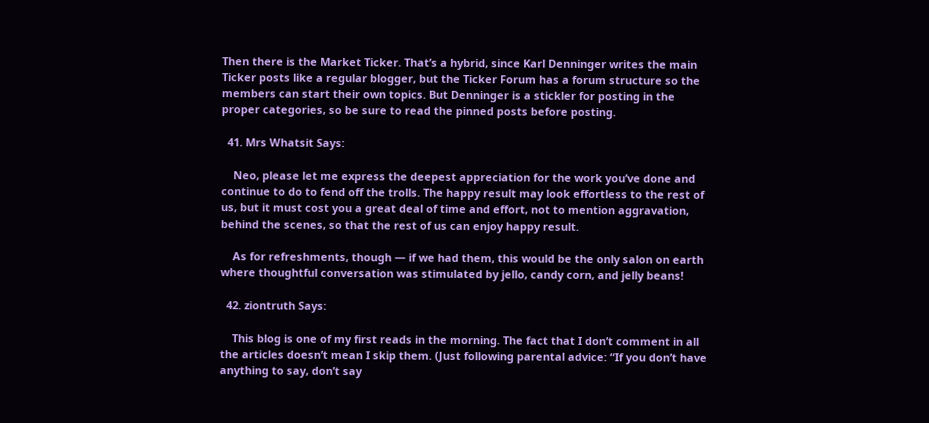Then there is the Market Ticker. That’s a hybrid, since Karl Denninger writes the main Ticker posts like a regular blogger, but the Ticker Forum has a forum structure so the members can start their own topics. But Denninger is a stickler for posting in the proper categories, so be sure to read the pinned posts before posting.

  41. Mrs Whatsit Says:

    Neo, please let me express the deepest appreciation for the work you’ve done and continue to do to fend off the trolls. The happy result may look effortless to the rest of us, but it must cost you a great deal of time and effort, not to mention aggravation, behind the scenes, so that the rest of us can enjoy happy result.

    As for refreshments, though — if we had them, this would be the only salon on earth where thoughtful conversation was stimulated by jello, candy corn, and jelly beans!

  42. ziontruth Says:

    This blog is one of my first reads in the morning. The fact that I don’t comment in all the articles doesn’t mean I skip them. (Just following parental advice: “If you don’t have anything to say, don’t say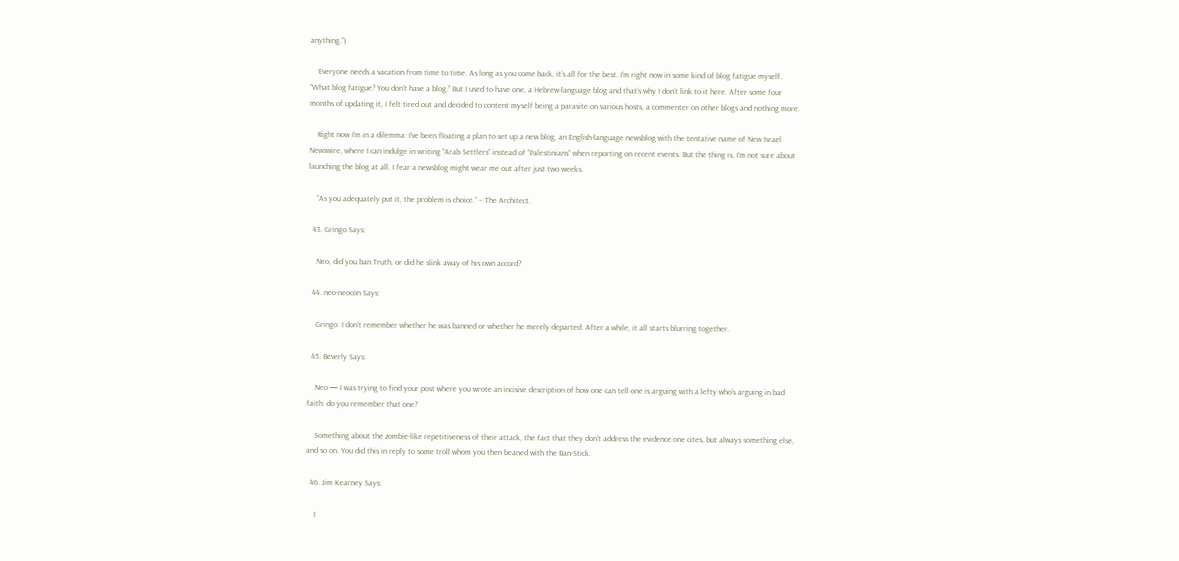anything.”)

    Everyone needs a vacation from time to time. As long as you come back, it’s all for the best. I’m right now in some kind of blog fatigue myself. “What blog fatigue? You don’t have a blog.” But I used to have one, a Hebrew-language blog and that’s why I don’t link to it here. After some four months of updating it, I felt tired out and decided to content myself being a parasite on various hosts, a commenter on other blogs and nothing more.

    Right now I’m in a dilemma: I’ve been floating a plan to set up a new blog, an English-language newsblog with the tentative name of New Israel Newswire, where I can indulge in writing “Arab Settlers” instead of “Palestinians” when reporting on recent events. But the thing is, I’m not sure about launching the blog at all. I fear a newsblog might wear me out after just two weeks.

    “As you adequately put it, the problem is choice.” – The Architect.

  43. Gringo Says:

    Neo, did you ban Truth, or did he slink away of his own accord?

  44. neo-neocon Says:

    Gringo: I don’t remember whether he was banned or whether he merely departed. After a while, it all starts blurring together.

  45. Beverly Says:

    Neo — I was trying to find your post where you wrote an incisive description of how one can tell one is arguing with a lefty who’s arguing in bad faith: do you remember that one?

    Something about the zombie-like repetitiveness of their attack, the fact that they don’t address the evidence one cites, but always something else, and so on. You did this in reply to some troll whom you then beaned with the Ban-Stick.

  46. Jim Kearney Says:

    I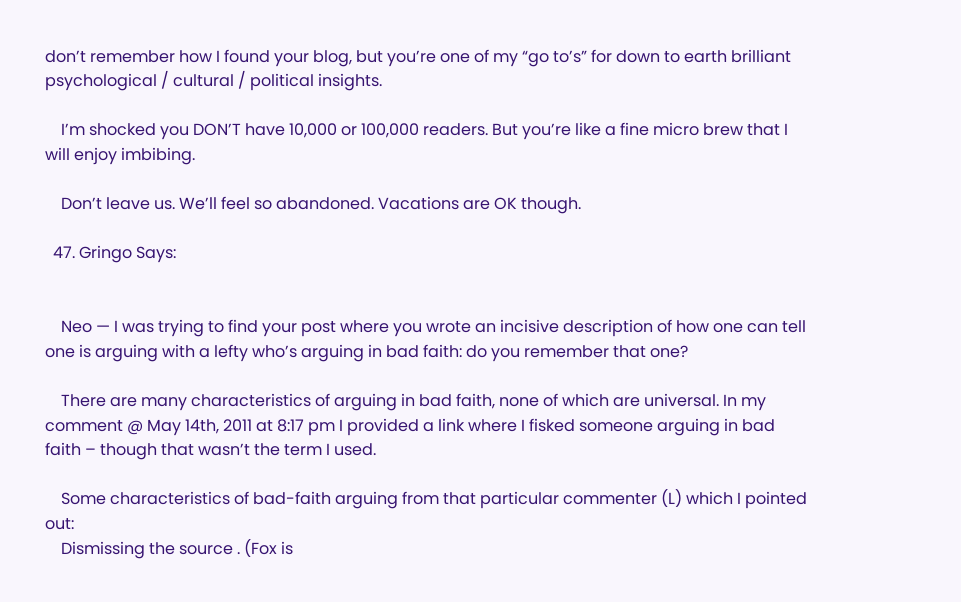don’t remember how I found your blog, but you’re one of my “go to’s” for down to earth brilliant psychological / cultural / political insights.

    I’m shocked you DON’T have 10,000 or 100,000 readers. But you’re like a fine micro brew that I will enjoy imbibing.

    Don’t leave us. We’ll feel so abandoned. Vacations are OK though.

  47. Gringo Says:


    Neo — I was trying to find your post where you wrote an incisive description of how one can tell one is arguing with a lefty who’s arguing in bad faith: do you remember that one?

    There are many characteristics of arguing in bad faith, none of which are universal. In my comment @ May 14th, 2011 at 8:17 pm I provided a link where I fisked someone arguing in bad faith – though that wasn’t the term I used.

    Some characteristics of bad-faith arguing from that particular commenter (L) which I pointed out:
    Dismissing the source . (Fox is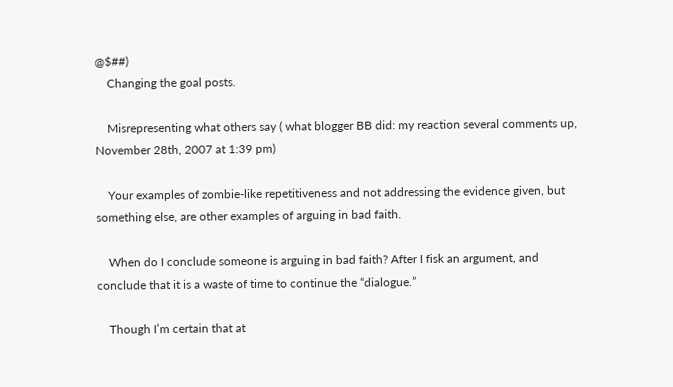@$##)
    Changing the goal posts.

    Misrepresenting what others say ( what blogger BB did: my reaction several comments up, November 28th, 2007 at 1:39 pm)

    Your examples of zombie-like repetitiveness and not addressing the evidence given, but something else, are other examples of arguing in bad faith.

    When do I conclude someone is arguing in bad faith? After I fisk an argument, and conclude that it is a waste of time to continue the “dialogue.”

    Though I’m certain that at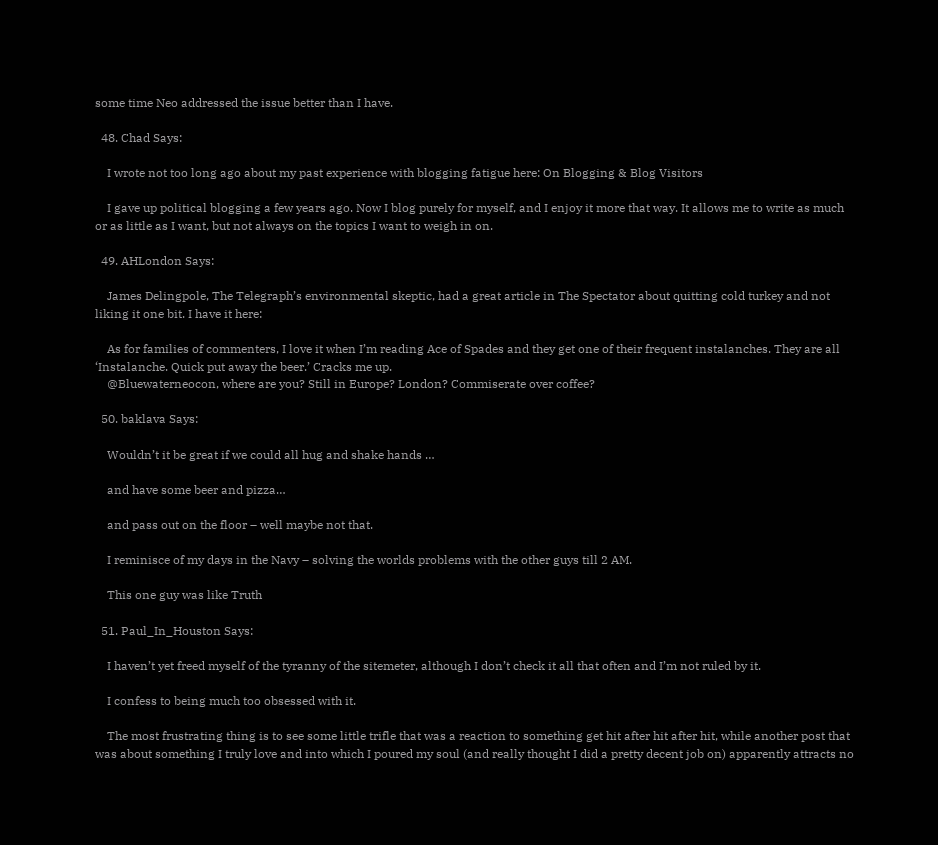some time Neo addressed the issue better than I have.

  48. Chad Says:

    I wrote not too long ago about my past experience with blogging fatigue here: On Blogging & Blog Visitors

    I gave up political blogging a few years ago. Now I blog purely for myself, and I enjoy it more that way. It allows me to write as much or as little as I want, but not always on the topics I want to weigh in on.

  49. AHLondon Says:

    James Delingpole, The Telegraph’s environmental skeptic, had a great article in The Spectator about quitting cold turkey and not liking it one bit. I have it here:

    As for families of commenters, I love it when I’m reading Ace of Spades and they get one of their frequent instalanches. They are all ‘Instalanche. Quick put away the beer.’ Cracks me up.
    @Bluewaterneocon, where are you? Still in Europe? London? Commiserate over coffee?

  50. baklava Says:

    Wouldn’t it be great if we could all hug and shake hands …

    and have some beer and pizza…

    and pass out on the floor – well maybe not that.

    I reminisce of my days in the Navy – solving the worlds problems with the other guys till 2 AM.

    This one guy was like Truth

  51. Paul_In_Houston Says:

    I haven’t yet freed myself of the tyranny of the sitemeter, although I don’t check it all that often and I’m not ruled by it.

    I confess to being much too obsessed with it.

    The most frustrating thing is to see some little trifle that was a reaction to something get hit after hit after hit, while another post that was about something I truly love and into which I poured my soul (and really thought I did a pretty decent job on) apparently attracts no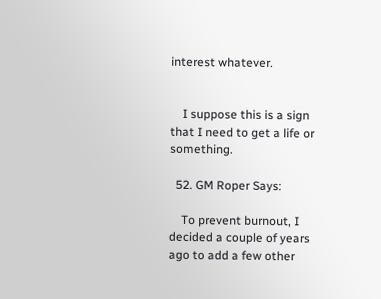interest whatever.


    I suppose this is a sign that I need to get a life or something.

  52. GM Roper Says:

    To prevent burnout, I decided a couple of years ago to add a few other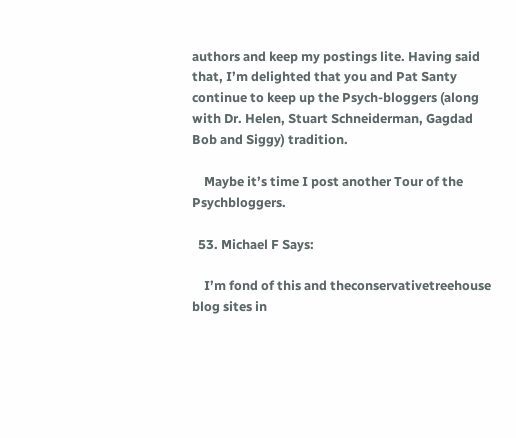authors and keep my postings lite. Having said that, I’m delighted that you and Pat Santy continue to keep up the Psych-bloggers (along with Dr. Helen, Stuart Schneiderman, Gagdad Bob and Siggy) tradition.

    Maybe it’s time I post another Tour of the Psychbloggers.

  53. Michael F Says:

    I’m fond of this and theconservativetreehouse blog sites in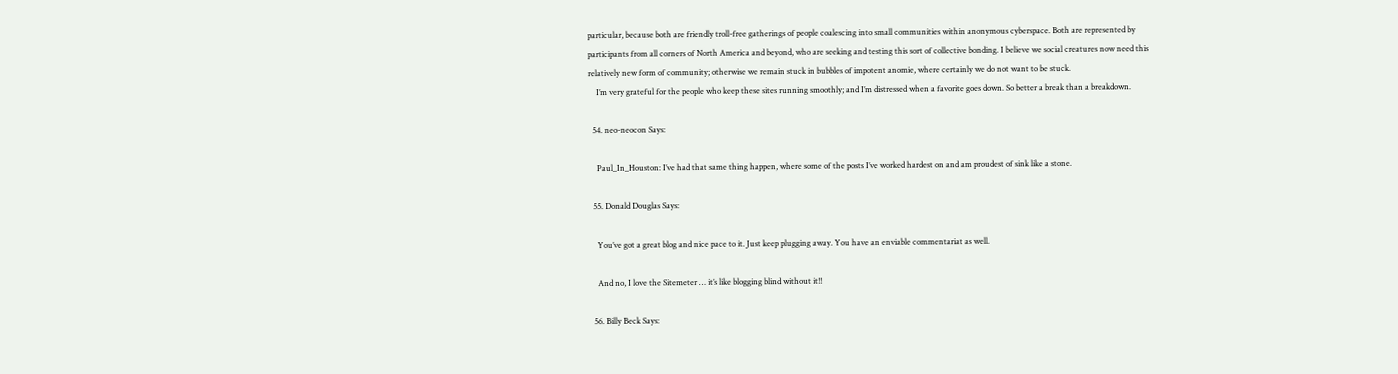particular, because both are friendly troll-free gatherings of people coalescing into small communities within anonymous cyberspace. Both are represented by participants from all corners of North America and beyond, who are seeking and testing this sort of collective bonding. I believe we social creatures now need this relatively new form of community; otherwise we remain stuck in bubbles of impotent anomie, where certainly we do not want to be stuck.
    I’m very grateful for the people who keep these sites running smoothly; and I’m distressed when a favorite goes down. So better a break than a breakdown.

  54. neo-neocon Says:

    Paul_In_Houston: I’ve had that same thing happen, where some of the posts I’ve worked hardest on and am proudest of sink like a stone.

  55. Donald Douglas Says:

    You’ve got a great blog and nice pace to it. Just keep plugging away. You have an enviable commentariat as well.

    And no, I love the Sitemeter … it’s like blogging blind without it!!

  56. Billy Beck Says: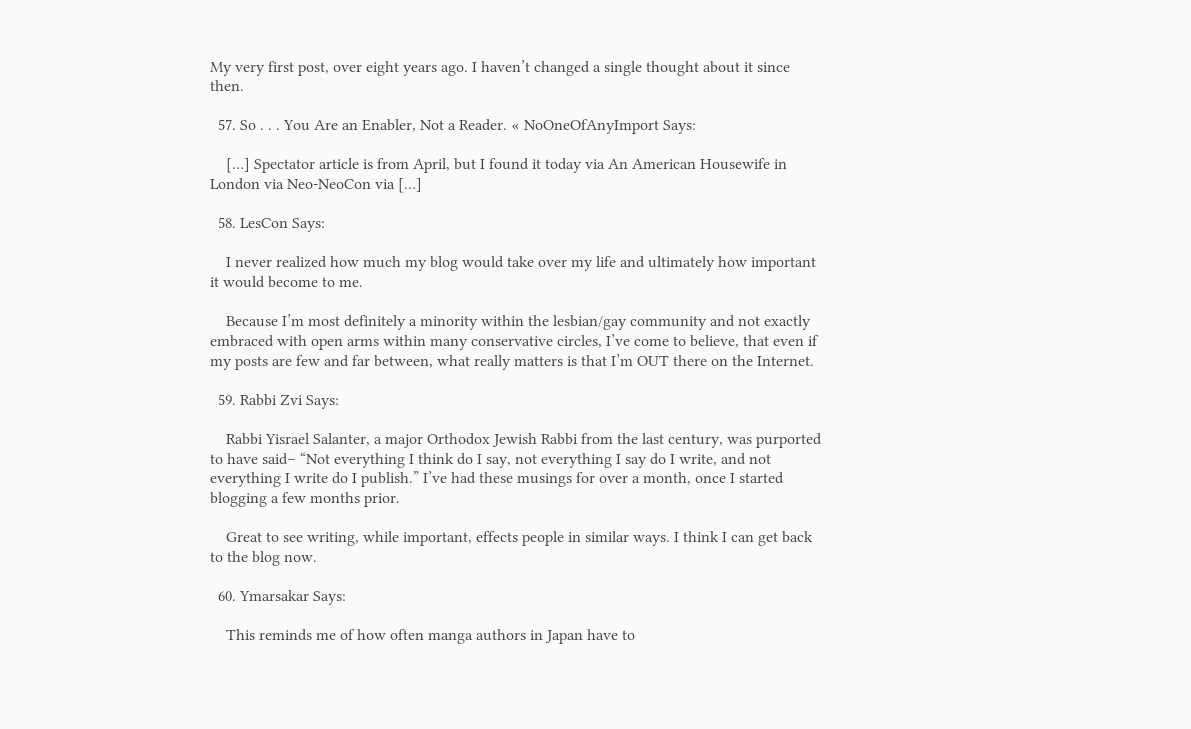My very first post, over eight years ago. I haven’t changed a single thought about it since then.

  57. So . . . You Are an Enabler, Not a Reader. « NoOneOfAnyImport Says:

    […] Spectator article is from April, but I found it today via An American Housewife in London via Neo-NeoCon via […]

  58. LesCon Says:

    I never realized how much my blog would take over my life and ultimately how important it would become to me.

    Because I’m most definitely a minority within the lesbian/gay community and not exactly embraced with open arms within many conservative circles, I’ve come to believe, that even if my posts are few and far between, what really matters is that I’m OUT there on the Internet.

  59. Rabbi Zvi Says:

    Rabbi Yisrael Salanter, a major Orthodox Jewish Rabbi from the last century, was purported to have said– “Not everything I think do I say, not everything I say do I write, and not everything I write do I publish.” I’ve had these musings for over a month, once I started blogging a few months prior.

    Great to see writing, while important, effects people in similar ways. I think I can get back to the blog now.

  60. Ymarsakar Says:

    This reminds me of how often manga authors in Japan have to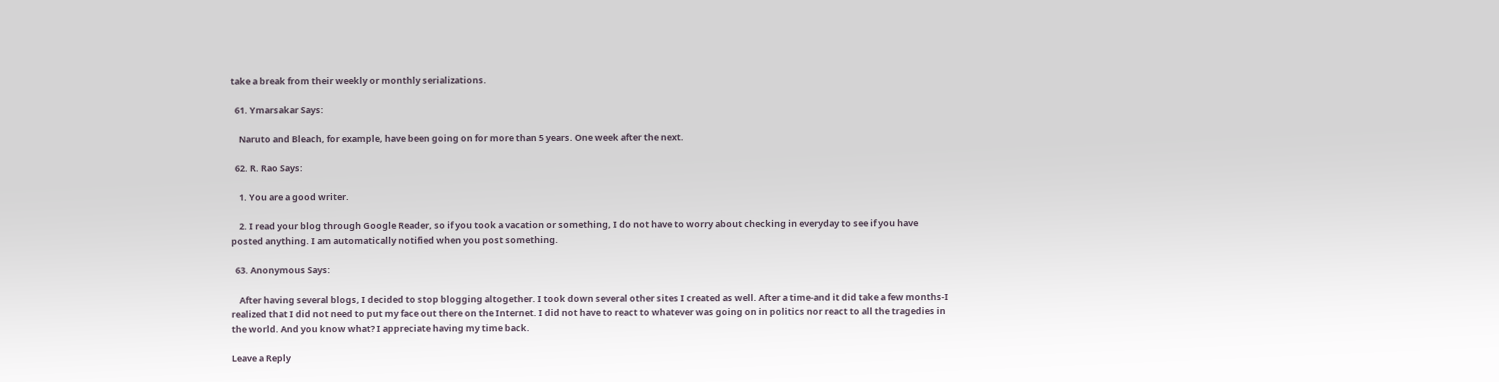take a break from their weekly or monthly serializations.

  61. Ymarsakar Says:

    Naruto and Bleach, for example, have been going on for more than 5 years. One week after the next.

  62. R. Rao Says:

    1. You are a good writer.

    2. I read your blog through Google Reader, so if you took a vacation or something, I do not have to worry about checking in everyday to see if you have posted anything. I am automatically notified when you post something.

  63. Anonymous Says:

    After having several blogs, I decided to stop blogging altogether. I took down several other sites I created as well. After a time-and it did take a few months-I realized that I did not need to put my face out there on the Internet. I did not have to react to whatever was going on in politics nor react to all the tragedies in the world. And you know what? I appreciate having my time back.

Leave a Reply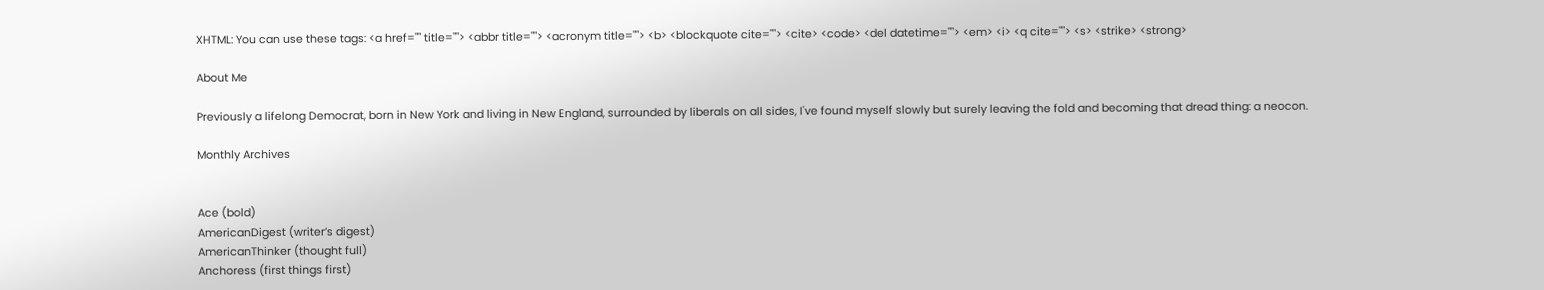XHTML: You can use these tags: <a href="" title=""> <abbr title=""> <acronym title=""> <b> <blockquote cite=""> <cite> <code> <del datetime=""> <em> <i> <q cite=""> <s> <strike> <strong>

About Me

Previously a lifelong Democrat, born in New York and living in New England, surrounded by liberals on all sides, I've found myself slowly but surely leaving the fold and becoming that dread thing: a neocon.

Monthly Archives


Ace (bold)
AmericanDigest (writer’s digest)
AmericanThinker (thought full)
Anchoress (first things first)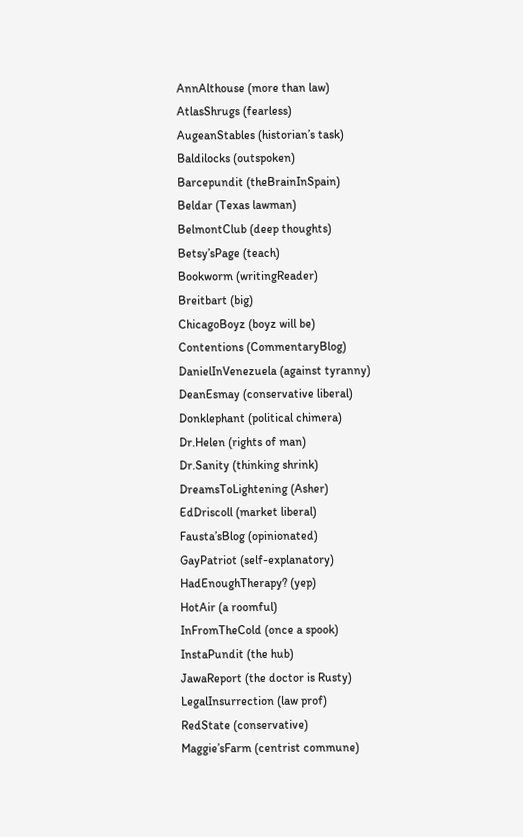AnnAlthouse (more than law)
AtlasShrugs (fearless)
AugeanStables (historian’s task)
Baldilocks (outspoken)
Barcepundit (theBrainInSpain)
Beldar (Texas lawman)
BelmontClub (deep thoughts)
Betsy’sPage (teach)
Bookworm (writingReader)
Breitbart (big)
ChicagoBoyz (boyz will be)
Contentions (CommentaryBlog)
DanielInVenezuela (against tyranny)
DeanEsmay (conservative liberal)
Donklephant (political chimera)
Dr.Helen (rights of man)
Dr.Sanity (thinking shrink)
DreamsToLightening (Asher)
EdDriscoll (market liberal)
Fausta’sBlog (opinionated)
GayPatriot (self-explanatory)
HadEnoughTherapy? (yep)
HotAir (a roomful)
InFromTheCold (once a spook)
InstaPundit (the hub)
JawaReport (the doctor is Rusty)
LegalInsurrection (law prof)
RedState (conservative)
Maggie’sFarm (centrist commune)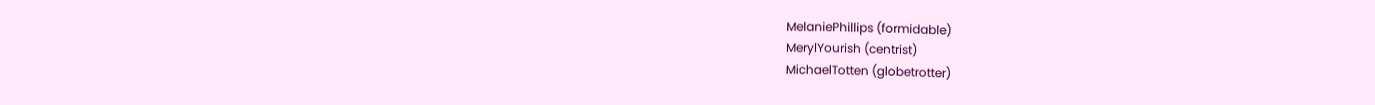MelaniePhillips (formidable)
MerylYourish (centrist)
MichaelTotten (globetrotter)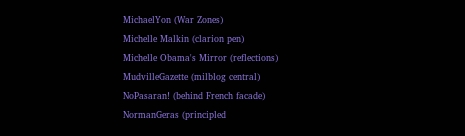MichaelYon (War Zones)
Michelle Malkin (clarion pen)
Michelle Obama's Mirror (reflections)
MudvilleGazette (milblog central)
NoPasaran! (behind French facade)
NormanGeras (principled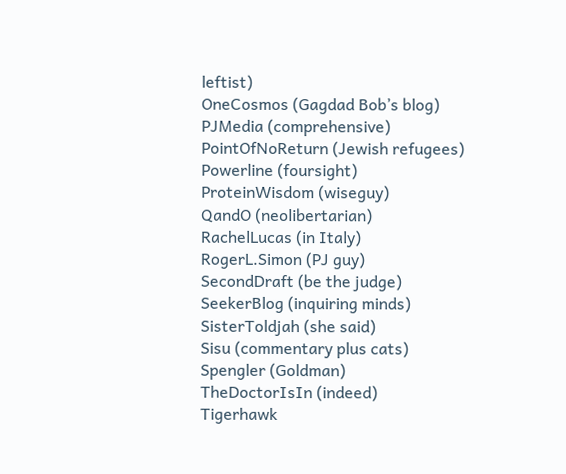leftist)
OneCosmos (Gagdad Bob’s blog)
PJMedia (comprehensive)
PointOfNoReturn (Jewish refugees)
Powerline (foursight)
ProteinWisdom (wiseguy)
QandO (neolibertarian)
RachelLucas (in Italy)
RogerL.Simon (PJ guy)
SecondDraft (be the judge)
SeekerBlog (inquiring minds)
SisterToldjah (she said)
Sisu (commentary plus cats)
Spengler (Goldman)
TheDoctorIsIn (indeed)
Tigerhawk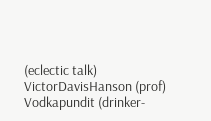(eclectic talk)
VictorDavisHanson (prof)
Vodkapundit (drinker-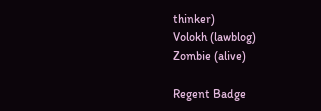thinker)
Volokh (lawblog)
Zombie (alive)

Regent Badge